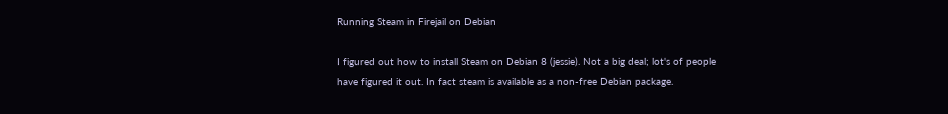Running Steam in Firejail on Debian

I figured out how to install Steam on Debian 8 (jessie). Not a big deal; lot's of people have figured it out. In fact steam is available as a non-free Debian package.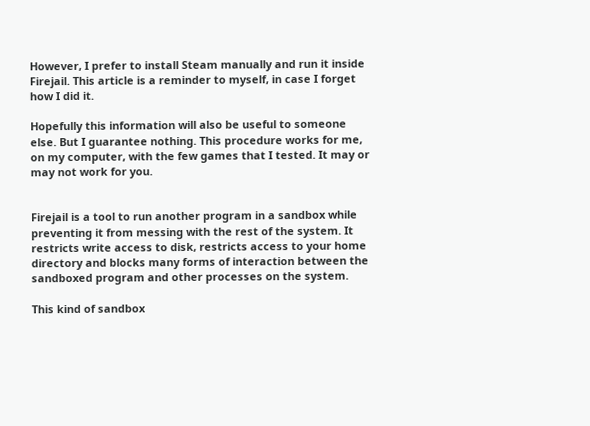However, I prefer to install Steam manually and run it inside Firejail. This article is a reminder to myself, in case I forget how I did it.

Hopefully this information will also be useful to someone else. But I guarantee nothing. This procedure works for me, on my computer, with the few games that I tested. It may or may not work for you.


Firejail is a tool to run another program in a sandbox while preventing it from messing with the rest of the system. It restricts write access to disk, restricts access to your home directory and blocks many forms of interaction between the sandboxed program and other processes on the system.

This kind of sandbox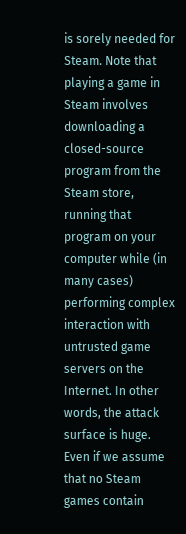is sorely needed for Steam. Note that playing a game in Steam involves downloading a closed-source program from the Steam store, running that program on your computer while (in many cases) performing complex interaction with untrusted game servers on the Internet. In other words, the attack surface is huge. Even if we assume that no Steam games contain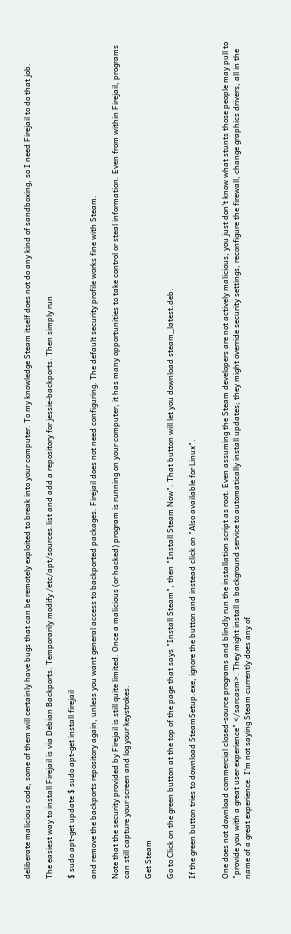deliberate malicious code, some of them will certainly have bugs that can be remotely exploited to break into your computer. To my knowledge Steam itself does not do any kind of sandboxing, so I need Firejail to do that job.

The easiest way to install Firejail is via Debian Backports. Temporarily modify /etc/apt/sources.list and add a repository for jessie-backports. Then simply run

$ sudo apt-get update $ sudo apt-get install firejail

and remove the backports repository again, unless you want general access to backported packages. Firejail does not need configuring. The default security profile works fine with Steam.

Note that the security provided by Firejail is still quite limited. Once a malicious (or hacked) program is running on your computer, it has many opportunities to take control or steal information. Even from within Firejail, programs can still capture your screen and log your keystrokes.

Get Steam

Go to Click on the green button at the top of the page that says "Install Steam", then "Install Steam Now". That button will let you download steam_latest.deb.

If the green button tries to download SteamSetup.exe, ignore the button and instead click on "Also available for Linux".


One does not download commercial closed-source programs and blindly run the installation script as root. Even assuming the Steam developers are not actively malicious, you just don't know what stunts those people may pull to "provide you with a great user experience" </sarcasm>. They might install a background service to automatically install updates; they might override security settings, reconfigure the firewall, change graphics drivers, all in the name of a great experience. I'm not saying Steam currently does any of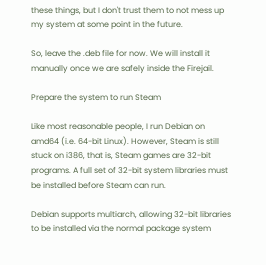these things, but I don't trust them to not mess up my system at some point in the future.

So, leave the .deb file for now. We will install it manually once we are safely inside the Firejail.

Prepare the system to run Steam

Like most reasonable people, I run Debian on amd64 (i.e. 64-bit Linux). However, Steam is still stuck on i386, that is, Steam games are 32-bit programs. A full set of 32-bit system libraries must be installed before Steam can run.

Debian supports multiarch, allowing 32-bit libraries to be installed via the normal package system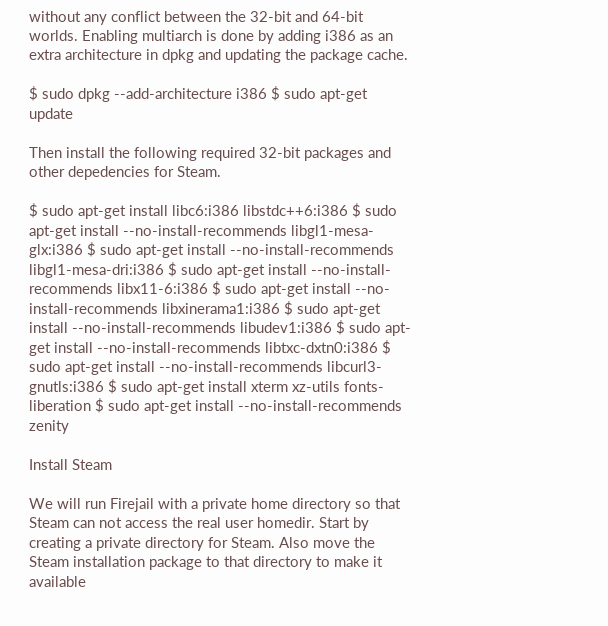without any conflict between the 32-bit and 64-bit worlds. Enabling multiarch is done by adding i386 as an extra architecture in dpkg and updating the package cache.

$ sudo dpkg --add-architecture i386 $ sudo apt-get update

Then install the following required 32-bit packages and other depedencies for Steam.

$ sudo apt-get install libc6:i386 libstdc++6:i386 $ sudo apt-get install --no-install-recommends libgl1-mesa-glx:i386 $ sudo apt-get install --no-install-recommends libgl1-mesa-dri:i386 $ sudo apt-get install --no-install-recommends libx11-6:i386 $ sudo apt-get install --no-install-recommends libxinerama1:i386 $ sudo apt-get install --no-install-recommends libudev1:i386 $ sudo apt-get install --no-install-recommends libtxc-dxtn0:i386 $ sudo apt-get install --no-install-recommends libcurl3-gnutls:i386 $ sudo apt-get install xterm xz-utils fonts-liberation $ sudo apt-get install --no-install-recommends zenity

Install Steam

We will run Firejail with a private home directory so that Steam can not access the real user homedir. Start by creating a private directory for Steam. Also move the Steam installation package to that directory to make it available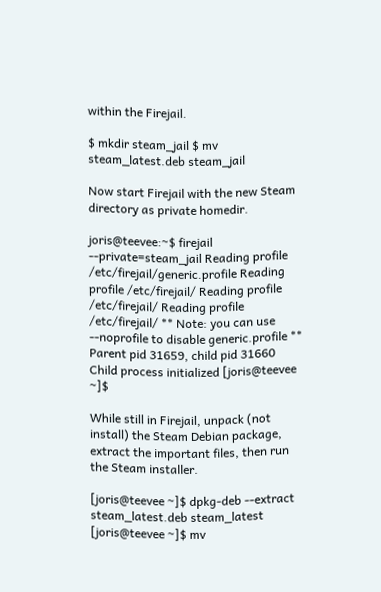within the Firejail.

$ mkdir steam_jail $ mv steam_latest.deb steam_jail

Now start Firejail with the new Steam directory as private homedir.

joris@teevee:~$ firejail --private=steam_jail Reading profile /etc/firejail/generic.profile Reading profile /etc/firejail/ Reading profile /etc/firejail/ Reading profile /etc/firejail/ ** Note: you can use --noprofile to disable generic.profile ** Parent pid 31659, child pid 31660 Child process initialized [joris@teevee ~]$

While still in Firejail, unpack (not install) the Steam Debian package, extract the important files, then run the Steam installer.

[joris@teevee ~]$ dpkg-deb --extract steam_latest.deb steam_latest [joris@teevee ~]$ mv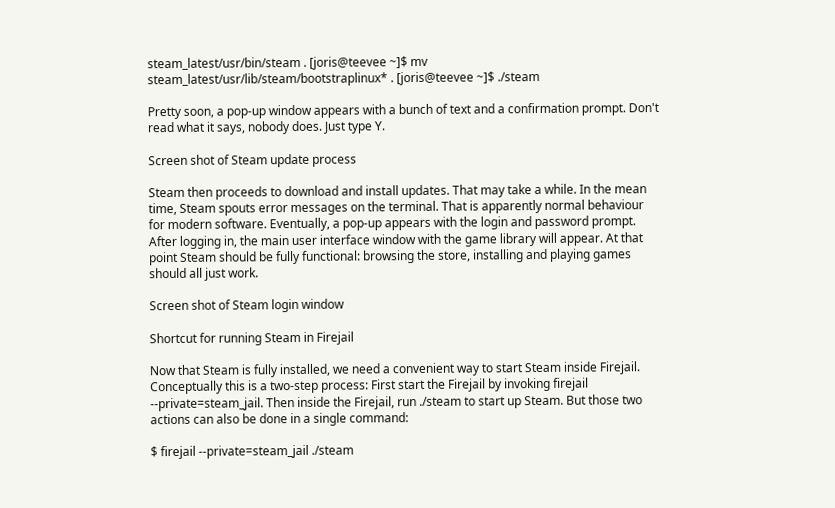steam_latest/usr/bin/steam . [joris@teevee ~]$ mv steam_latest/usr/lib/steam/bootstraplinux* . [joris@teevee ~]$ ./steam

Pretty soon, a pop-up window appears with a bunch of text and a confirmation prompt. Don't read what it says, nobody does. Just type Y.

Screen shot of Steam update process

Steam then proceeds to download and install updates. That may take a while. In the mean time, Steam spouts error messages on the terminal. That is apparently normal behaviour for modern software. Eventually, a pop-up appears with the login and password prompt. After logging in, the main user interface window with the game library will appear. At that point Steam should be fully functional: browsing the store, installing and playing games should all just work.

Screen shot of Steam login window

Shortcut for running Steam in Firejail

Now that Steam is fully installed, we need a convenient way to start Steam inside Firejail. Conceptually this is a two-step process: First start the Firejail by invoking firejail --private=steam_jail. Then inside the Firejail, run ./steam to start up Steam. But those two actions can also be done in a single command:

$ firejail --private=steam_jail ./steam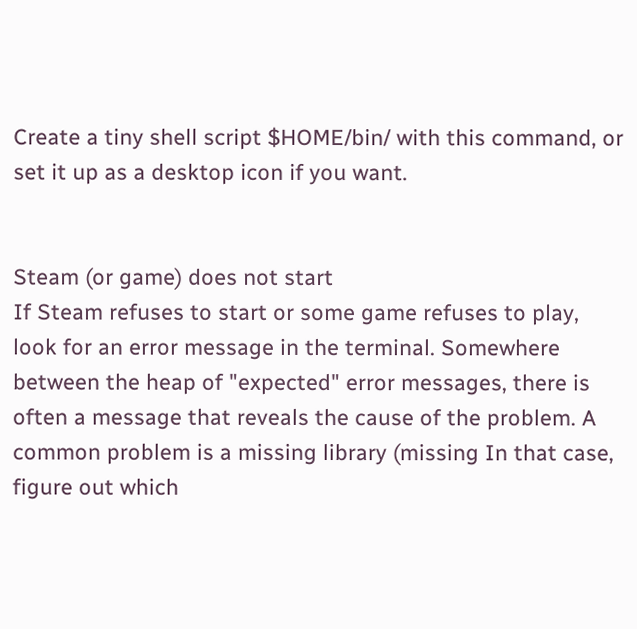Create a tiny shell script $HOME/bin/ with this command, or set it up as a desktop icon if you want.


Steam (or game) does not start
If Steam refuses to start or some game refuses to play, look for an error message in the terminal. Somewhere between the heap of "expected" error messages, there is often a message that reveals the cause of the problem. A common problem is a missing library (missing In that case, figure out which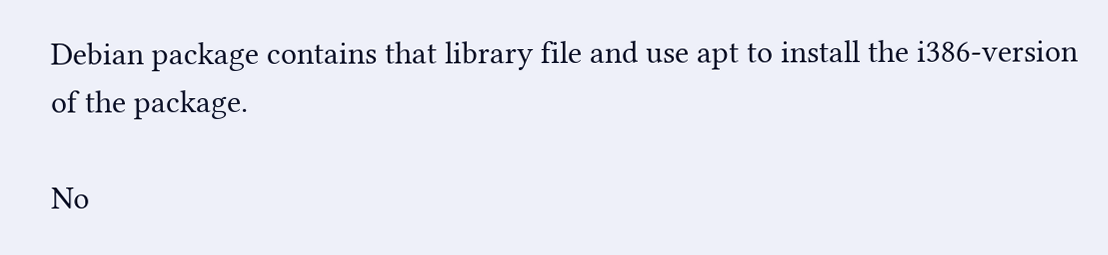Debian package contains that library file and use apt to install the i386-version of the package.

No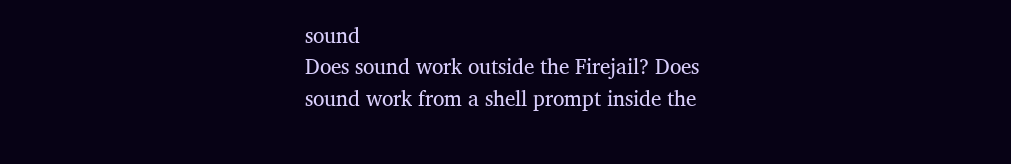sound
Does sound work outside the Firejail? Does sound work from a shell prompt inside the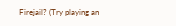Firejail? (Try playing an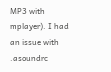MP3 with mplayer). I had an issue with .asoundrc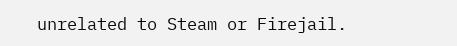unrelated to Steam or Firejail.